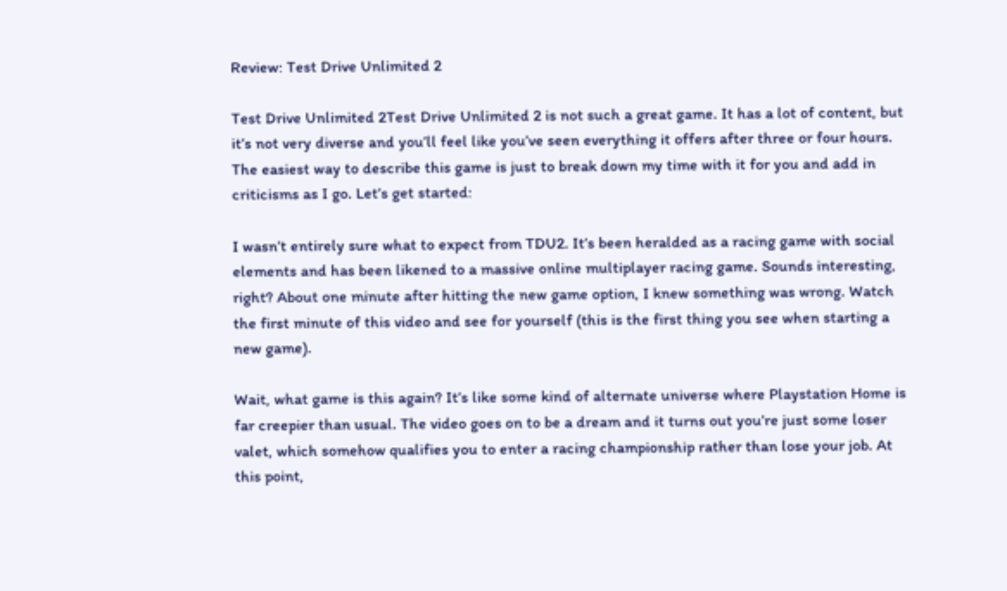Review: Test Drive Unlimited 2

Test Drive Unlimited 2Test Drive Unlimited 2 is not such a great game. It has a lot of content, but it’s not very diverse and you’ll feel like you’ve seen everything it offers after three or four hours. The easiest way to describe this game is just to break down my time with it for you and add in criticisms as I go. Let’s get started:

I wasn’t entirely sure what to expect from TDU2. It’s been heralded as a racing game with social elements and has been likened to a massive online multiplayer racing game. Sounds interesting, right? About one minute after hitting the new game option, I knew something was wrong. Watch the first minute of this video and see for yourself (this is the first thing you see when starting a new game).

Wait, what game is this again? It’s like some kind of alternate universe where Playstation Home is far creepier than usual. The video goes on to be a dream and it turns out you’re just some loser valet, which somehow qualifies you to enter a racing championship rather than lose your job. At this point,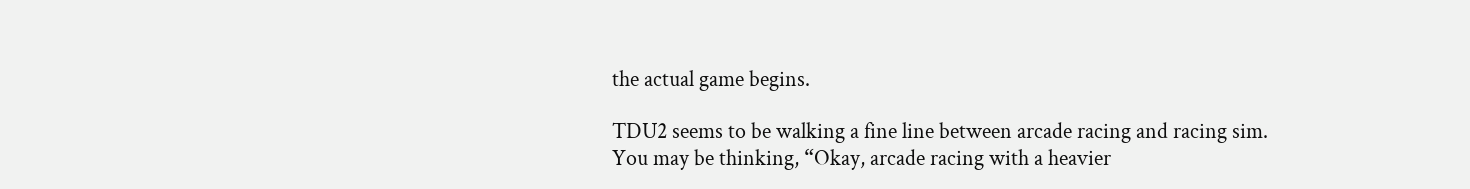the actual game begins.

TDU2 seems to be walking a fine line between arcade racing and racing sim. You may be thinking, “Okay, arcade racing with a heavier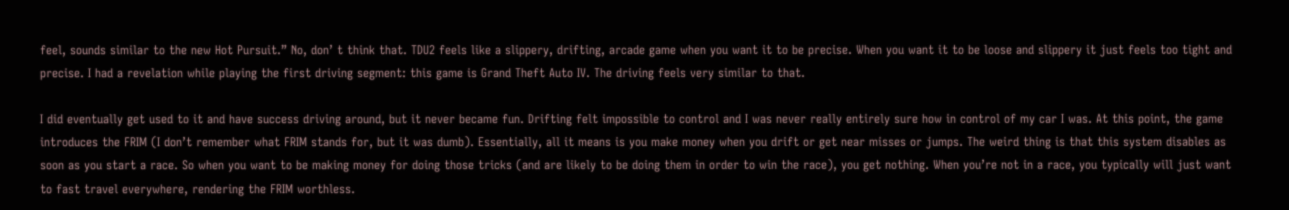feel, sounds similar to the new Hot Pursuit.” No, don’ t think that. TDU2 feels like a slippery, drifting, arcade game when you want it to be precise. When you want it to be loose and slippery it just feels too tight and precise. I had a revelation while playing the first driving segment: this game is Grand Theft Auto IV. The driving feels very similar to that.

I did eventually get used to it and have success driving around, but it never became fun. Drifting felt impossible to control and I was never really entirely sure how in control of my car I was. At this point, the game introduces the FRIM (I don’t remember what FRIM stands for, but it was dumb). Essentially, all it means is you make money when you drift or get near misses or jumps. The weird thing is that this system disables as soon as you start a race. So when you want to be making money for doing those tricks (and are likely to be doing them in order to win the race), you get nothing. When you’re not in a race, you typically will just want to fast travel everywhere, rendering the FRIM worthless.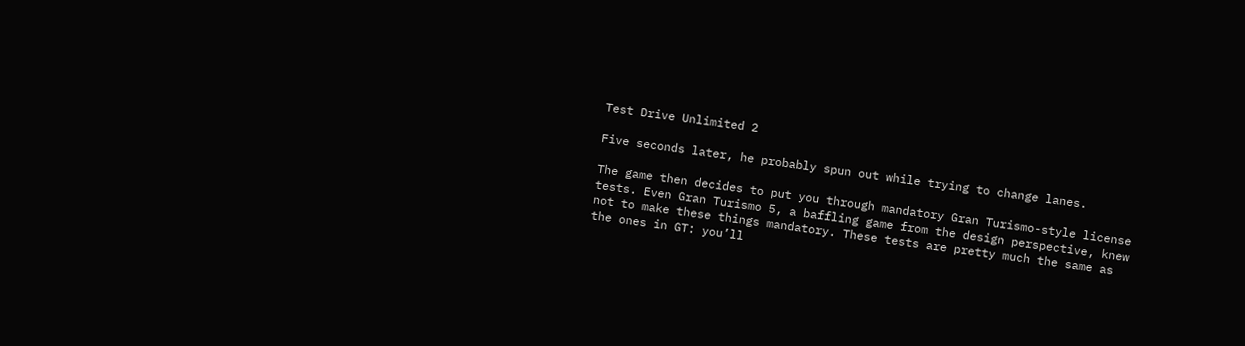Test Drive Unlimited 2

Five seconds later, he probably spun out while trying to change lanes.

The game then decides to put you through mandatory Gran Turismo-style license tests. Even Gran Turismo 5, a baffling game from the design perspective, knew not to make these things mandatory. These tests are pretty much the same as the ones in GT: you’ll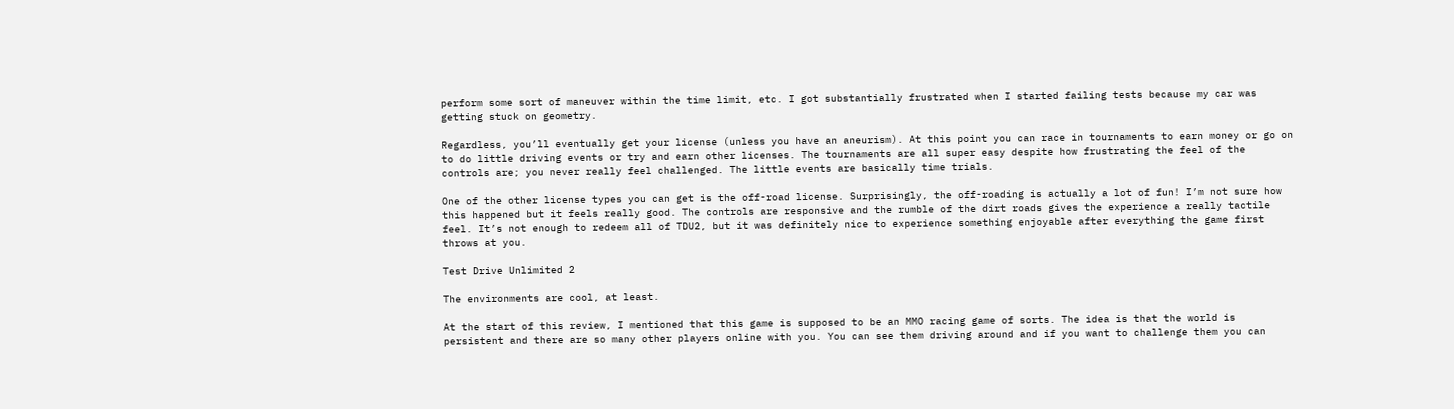perform some sort of maneuver within the time limit, etc. I got substantially frustrated when I started failing tests because my car was getting stuck on geometry.

Regardless, you’ll eventually get your license (unless you have an aneurism). At this point you can race in tournaments to earn money or go on to do little driving events or try and earn other licenses. The tournaments are all super easy despite how frustrating the feel of the controls are; you never really feel challenged. The little events are basically time trials.

One of the other license types you can get is the off-road license. Surprisingly, the off-roading is actually a lot of fun! I’m not sure how this happened but it feels really good. The controls are responsive and the rumble of the dirt roads gives the experience a really tactile feel. It’s not enough to redeem all of TDU2, but it was definitely nice to experience something enjoyable after everything the game first throws at you.

Test Drive Unlimited 2

The environments are cool, at least.

At the start of this review, I mentioned that this game is supposed to be an MMO racing game of sorts. The idea is that the world is persistent and there are so many other players online with you. You can see them driving around and if you want to challenge them you can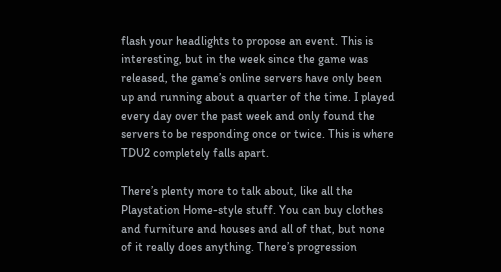flash your headlights to propose an event. This is interesting, but in the week since the game was released, the game’s online servers have only been up and running about a quarter of the time. I played every day over the past week and only found the servers to be responding once or twice. This is where TDU2 completely falls apart.

There’s plenty more to talk about, like all the Playstation Home-style stuff. You can buy clothes and furniture and houses and all of that, but none of it really does anything. There’s progression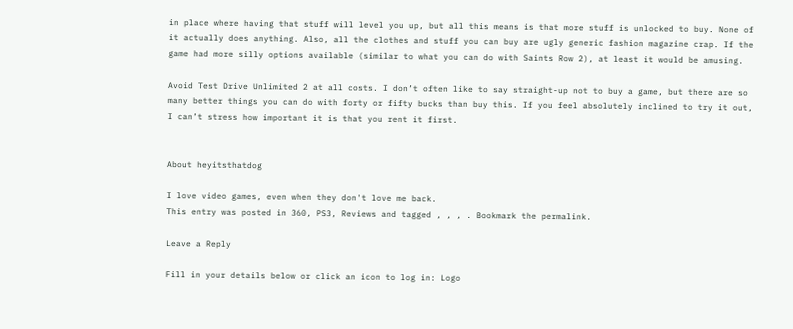in place where having that stuff will level you up, but all this means is that more stuff is unlocked to buy. None of it actually does anything. Also, all the clothes and stuff you can buy are ugly generic fashion magazine crap. If the game had more silly options available (similar to what you can do with Saints Row 2), at least it would be amusing.

Avoid Test Drive Unlimited 2 at all costs. I don’t often like to say straight-up not to buy a game, but there are so many better things you can do with forty or fifty bucks than buy this. If you feel absolutely inclined to try it out, I can’t stress how important it is that you rent it first.


About heyitsthatdog

I love video games, even when they don't love me back.
This entry was posted in 360, PS3, Reviews and tagged , , , . Bookmark the permalink.

Leave a Reply

Fill in your details below or click an icon to log in: Logo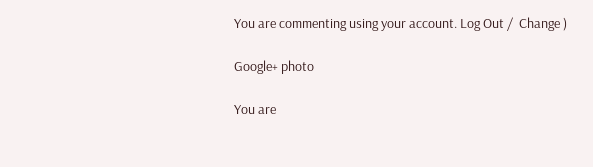You are commenting using your account. Log Out /  Change )

Google+ photo

You are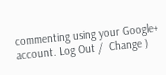commenting using your Google+ account. Log Out /  Change )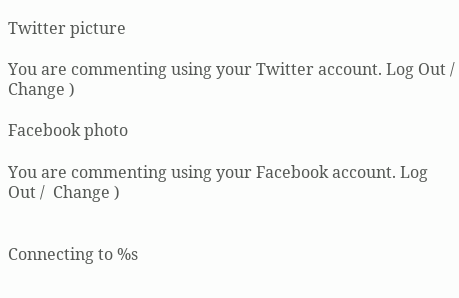Twitter picture

You are commenting using your Twitter account. Log Out /  Change )

Facebook photo

You are commenting using your Facebook account. Log Out /  Change )


Connecting to %s